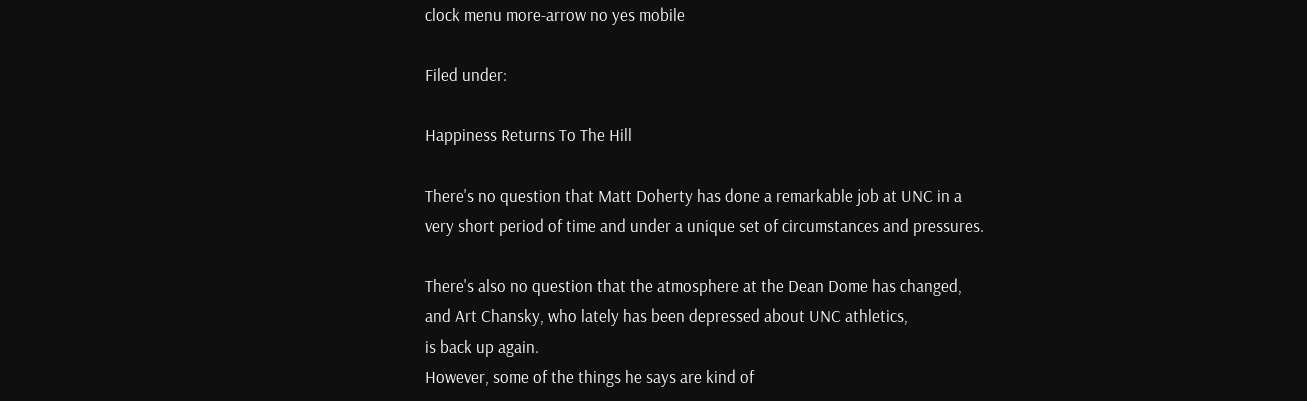clock menu more-arrow no yes mobile

Filed under:

Happiness Returns To The Hill

There's no question that Matt Doherty has done a remarkable job at UNC in a
very short period of time and under a unique set of circumstances and pressures.

There's also no question that the atmosphere at the Dean Dome has changed,
and Art Chansky, who lately has been depressed about UNC athletics,
is back up again.
However, some of the things he says are kind of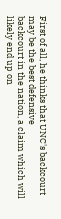First of all, he thinks that UNC's backcourt may be the best defensive
backcourt in the nation, a claim which will likely end up on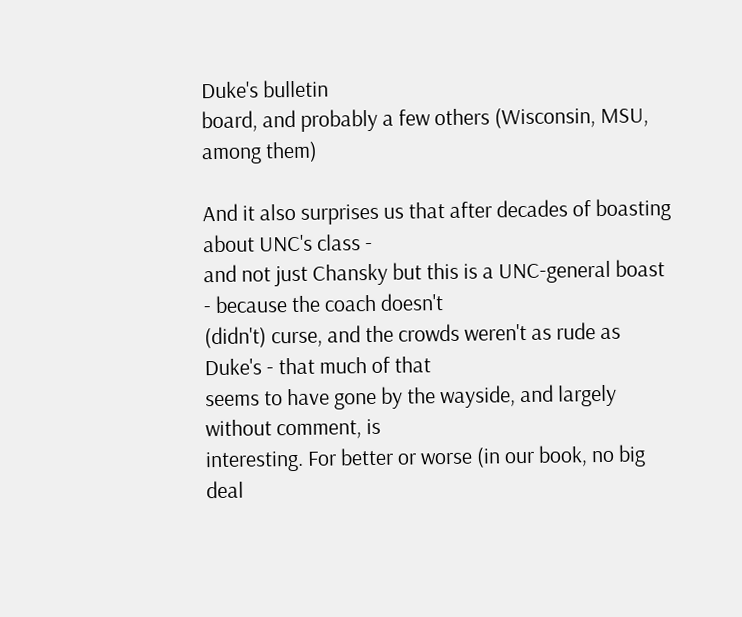Duke's bulletin
board, and probably a few others (Wisconsin, MSU, among them)

And it also surprises us that after decades of boasting about UNC's class -
and not just Chansky but this is a UNC-general boast - because the coach doesn't
(didn't) curse, and the crowds weren't as rude as Duke's - that much of that
seems to have gone by the wayside, and largely without comment, is
interesting. For better or worse (in our book, no big deal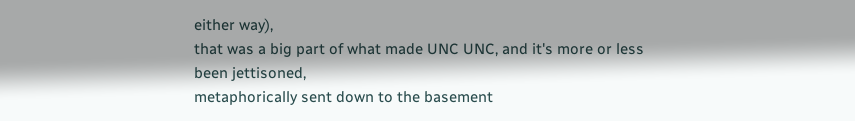either way),
that was a big part of what made UNC UNC, and it's more or less been jettisoned,
metaphorically sent down to the basement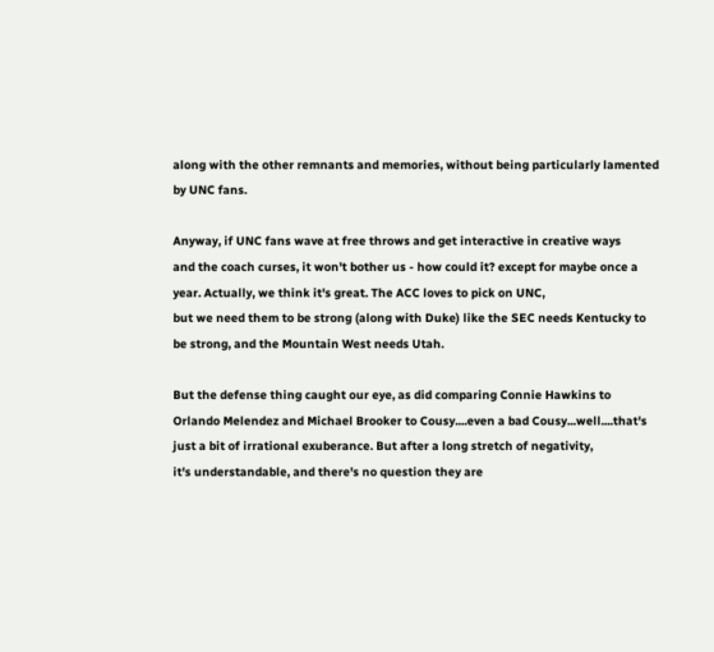along with the other remnants and memories, without being particularly lamented by UNC fans.

Anyway, if UNC fans wave at free throws and get interactive in creative ways
and the coach curses, it won't bother us - how could it? except for maybe once a
year. Actually, we think it's great. The ACC loves to pick on UNC,
but we need them to be strong (along with Duke) like the SEC needs Kentucky to be strong, and the Mountain West needs Utah.

But the defense thing caught our eye, as did comparing Connie Hawkins to
Orlando Melendez and Michael Brooker to Cousy....even a bad Cousy...well....that's
just a bit of irrational exuberance. But after a long stretch of negativity,
it's understandable, and there's no question they are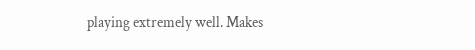playing extremely well. Makes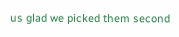us glad we picked them second